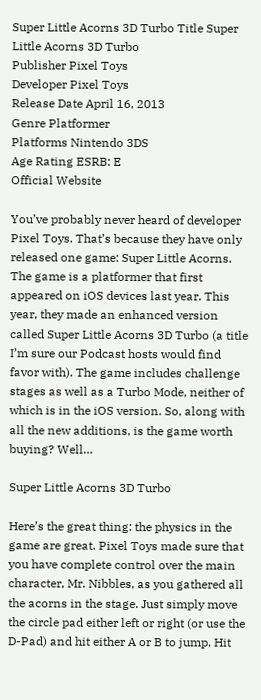Super Little Acorns 3D Turbo Title Super Little Acorns 3D Turbo
Publisher Pixel Toys
Developer Pixel Toys
Release Date April 16, 2013
Genre Platformer
Platforms Nintendo 3DS
Age Rating ESRB: E
Official Website

You’ve probably never heard of developer Pixel Toys. That’s because they have only released one game: Super Little Acorns. The game is a platformer that first appeared on iOS devices last year. This year, they made an enhanced version called Super Little Acorns 3D Turbo (a title I’m sure our Podcast hosts would find favor with). The game includes challenge stages as well as a Turbo Mode, neither of which is in the iOS version. So, along with all the new additions, is the game worth buying? Well…

Super Little Acorns 3D Turbo

Here’s the great thing: the physics in the game are great. Pixel Toys made sure that you have complete control over the main character, Mr. Nibbles, as you gathered all the acorns in the stage. Just simply move the circle pad either left or right (or use the D-Pad) and hit either A or B to jump. Hit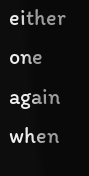either one again when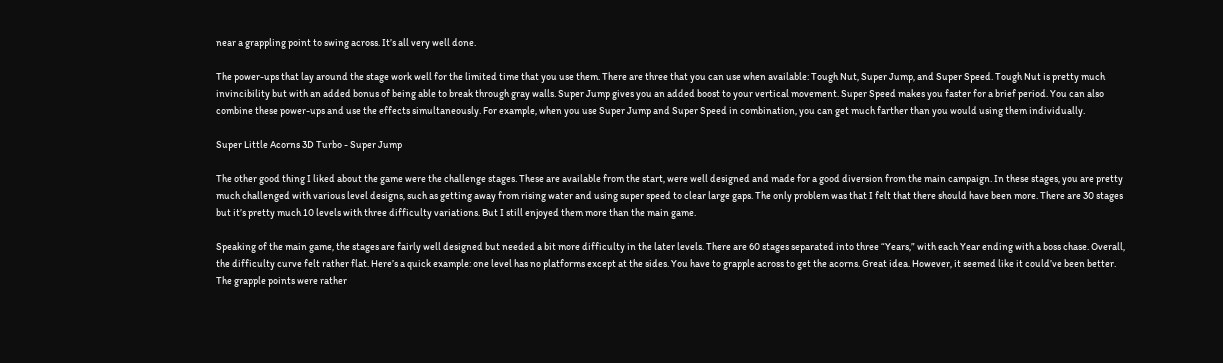near a grappling point to swing across. It’s all very well done.

The power-ups that lay around the stage work well for the limited time that you use them. There are three that you can use when available: Tough Nut, Super Jump, and Super Speed. Tough Nut is pretty much invincibility but with an added bonus of being able to break through gray walls. Super Jump gives you an added boost to your vertical movement. Super Speed makes you faster for a brief period. You can also combine these power-ups and use the effects simultaneously. For example, when you use Super Jump and Super Speed in combination, you can get much farther than you would using them individually.

Super Little Acorns 3D Turbo - Super Jump

The other good thing I liked about the game were the challenge stages. These are available from the start, were well designed and made for a good diversion from the main campaign. In these stages, you are pretty much challenged with various level designs, such as getting away from rising water and using super speed to clear large gaps. The only problem was that I felt that there should have been more. There are 30 stages but it’s pretty much 10 levels with three difficulty variations. But I still enjoyed them more than the main game.

Speaking of the main game, the stages are fairly well designed but needed a bit more difficulty in the later levels. There are 60 stages separated into three “Years,” with each Year ending with a boss chase. Overall, the difficulty curve felt rather flat. Here’s a quick example: one level has no platforms except at the sides. You have to grapple across to get the acorns. Great idea. However, it seemed like it could’ve been better. The grapple points were rather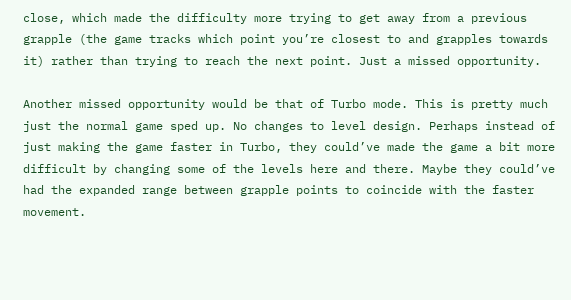close, which made the difficulty more trying to get away from a previous grapple (the game tracks which point you’re closest to and grapples towards it) rather than trying to reach the next point. Just a missed opportunity.

Another missed opportunity would be that of Turbo mode. This is pretty much just the normal game sped up. No changes to level design. Perhaps instead of just making the game faster in Turbo, they could’ve made the game a bit more difficult by changing some of the levels here and there. Maybe they could’ve had the expanded range between grapple points to coincide with the faster movement.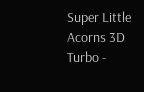Super Little Acorns 3D Turbo -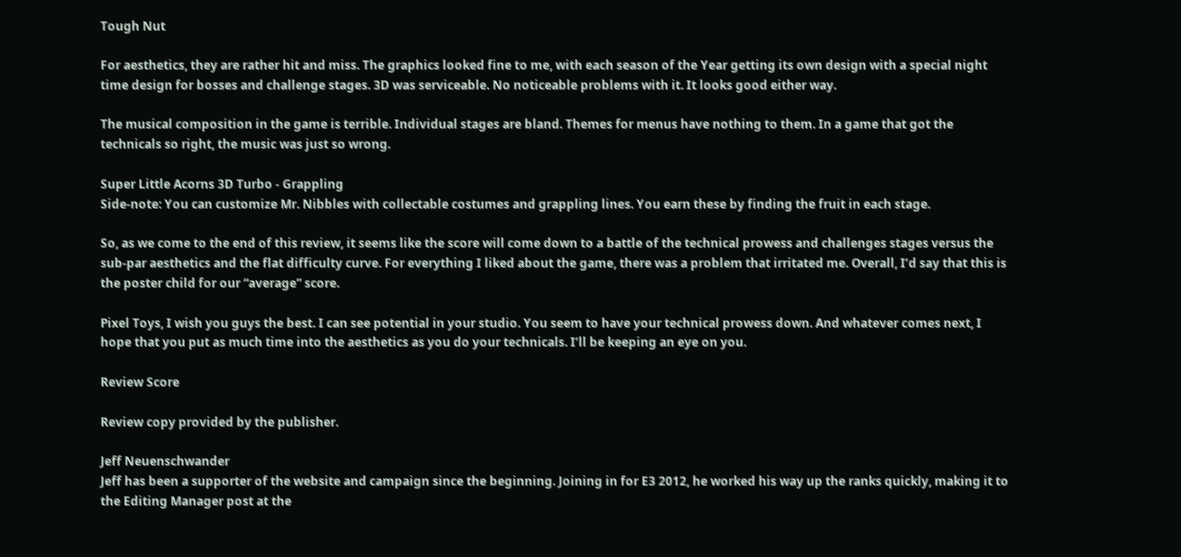Tough Nut

For aesthetics, they are rather hit and miss. The graphics looked fine to me, with each season of the Year getting its own design with a special night time design for bosses and challenge stages. 3D was serviceable. No noticeable problems with it. It looks good either way.

The musical composition in the game is terrible. Individual stages are bland. Themes for menus have nothing to them. In a game that got the technicals so right, the music was just so wrong.

Super Little Acorns 3D Turbo - Grappling
Side-note: You can customize Mr. Nibbles with collectable costumes and grappling lines. You earn these by finding the fruit in each stage.

So, as we come to the end of this review, it seems like the score will come down to a battle of the technical prowess and challenges stages versus the sub-par aesthetics and the flat difficulty curve. For everything I liked about the game, there was a problem that irritated me. Overall, I’d say that this is the poster child for our “average” score.

Pixel Toys, I wish you guys the best. I can see potential in your studio. You seem to have your technical prowess down. And whatever comes next, I hope that you put as much time into the aesthetics as you do your technicals. I’ll be keeping an eye on you.

Review Score

Review copy provided by the publisher.

Jeff Neuenschwander
Jeff has been a supporter of the website and campaign since the beginning. Joining in for E3 2012, he worked his way up the ranks quickly, making it to the Editing Manager post at the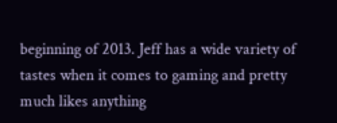beginning of 2013. Jeff has a wide variety of tastes when it comes to gaming and pretty much likes anything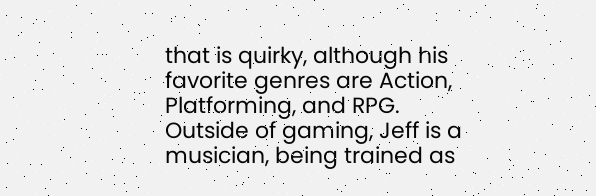that is quirky, although his favorite genres are Action, Platforming, and RPG. Outside of gaming, Jeff is a musician, being trained as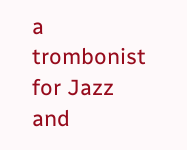a trombonist for Jazz and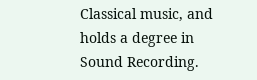Classical music, and holds a degree in Sound Recording.